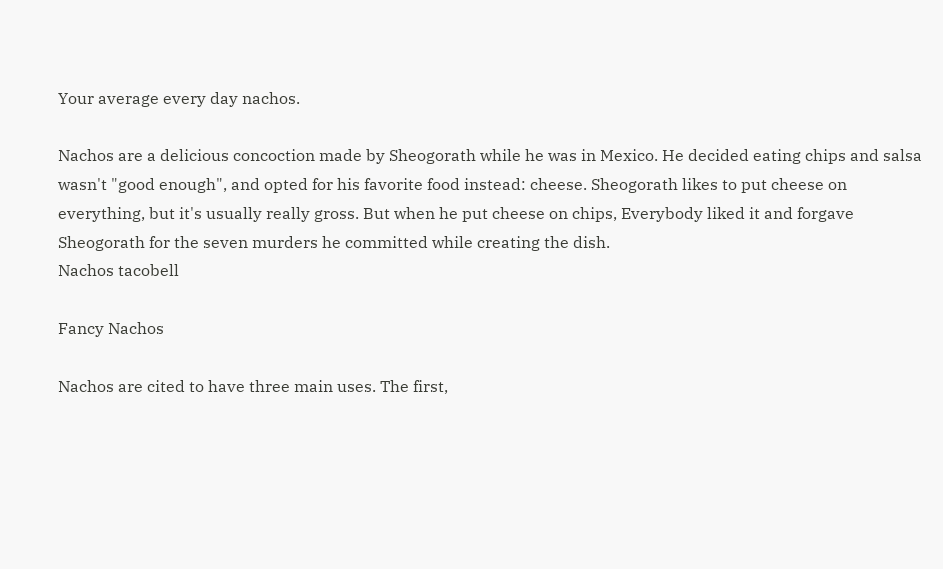Your average every day nachos.

Nachos are a delicious concoction made by Sheogorath while he was in Mexico. He decided eating chips and salsa wasn't "good enough", and opted for his favorite food instead: cheese. Sheogorath likes to put cheese on everything, but it's usually really gross. But when he put cheese on chips, Everybody liked it and forgave Sheogorath for the seven murders he committed while creating the dish.
Nachos tacobell

Fancy Nachos

Nachos are cited to have three main uses. The first,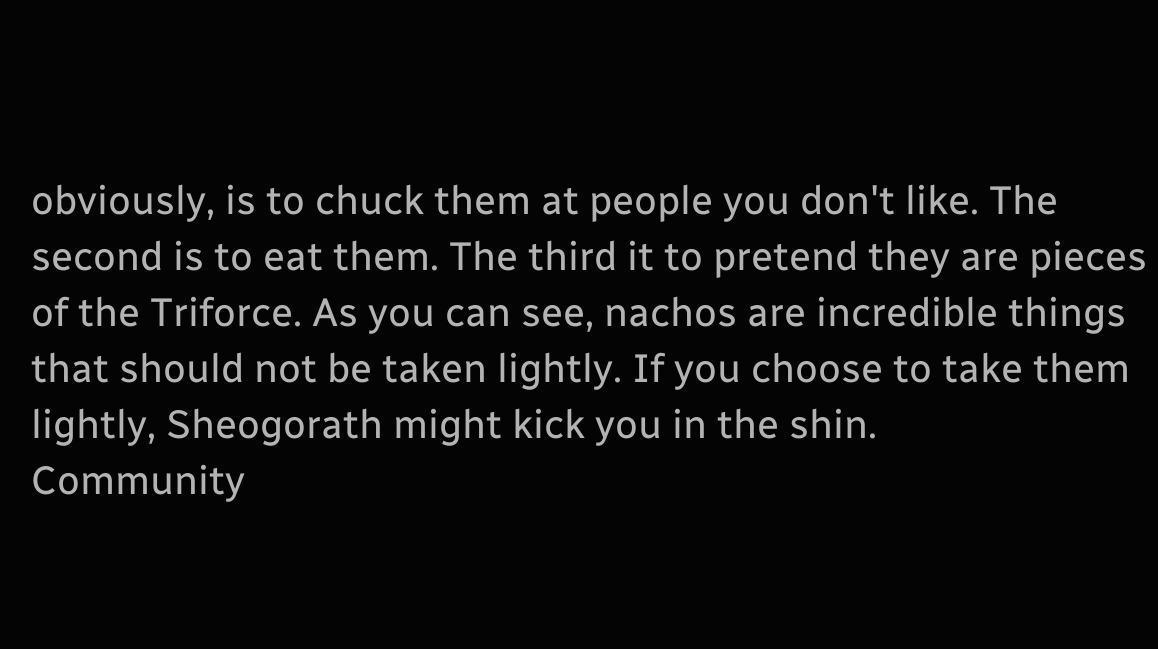obviously, is to chuck them at people you don't like. The second is to eat them. The third it to pretend they are pieces of the Triforce. As you can see, nachos are incredible things that should not be taken lightly. If you choose to take them lightly, Sheogorath might kick you in the shin.
Community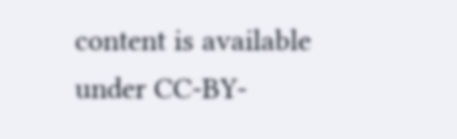content is available under CC-BY-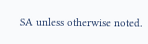SA unless otherwise noted.